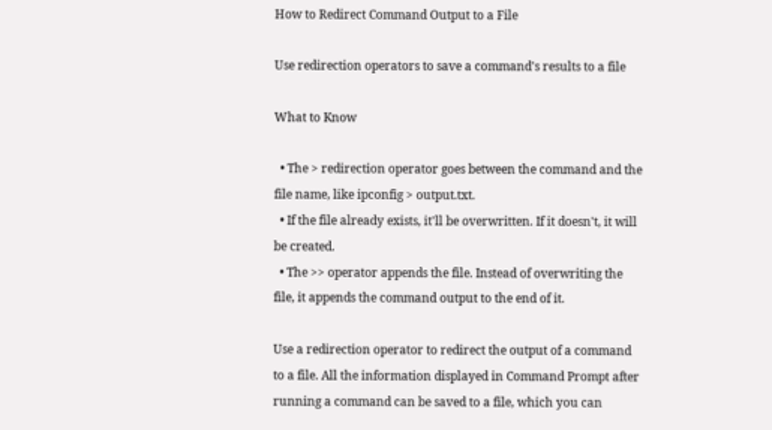How to Redirect Command Output to a File

Use redirection operators to save a command's results to a file

What to Know

  • The > redirection operator goes between the command and the file name, like ipconfig > output.txt.
  • If the file already exists, it'll be overwritten. If it doesn't, it will be created.
  • The >> operator appends the file. Instead of overwriting the file, it appends the command output to the end of it.

Use a redirection operator to redirect the output of a command to a file. All the information displayed in Command Prompt after running a command can be saved to a file, which you can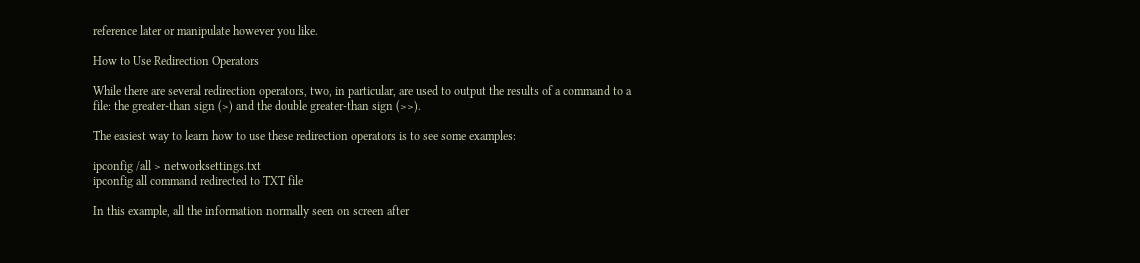reference later or manipulate however you like.

How to Use Redirection Operators

While there are several redirection operators, two, in particular, are used to output the results of a command to a file: the greater-than sign (>) and the double greater-than sign (>>).

The easiest way to learn how to use these redirection operators is to see some examples:

ipconfig /all > networksettings.txt
ipconfig all command redirected to TXT file

In this example, all the information normally seen on screen after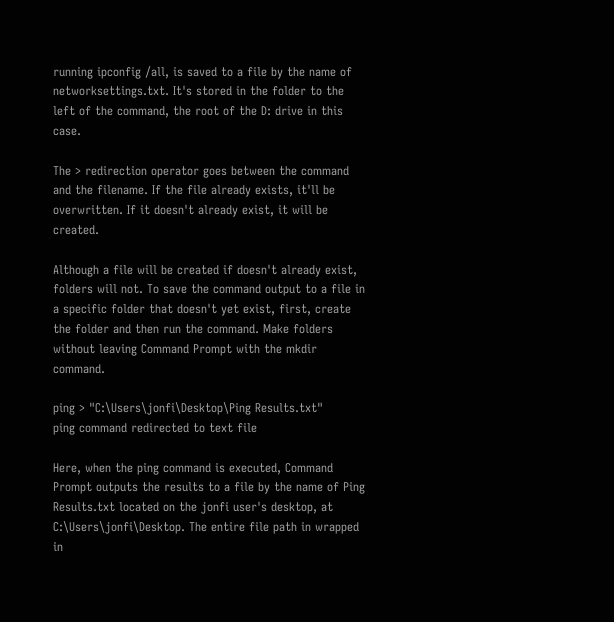running ipconfig /all, is saved to a file by the name of networksettings.txt. It's stored in the folder to the left of the command, the root of the D: drive in this case.

The > redirection operator goes between the command and the filename. If the file already exists, it'll be overwritten. If it doesn't already exist, it will be created.

Although a file will be created if doesn't already exist, folders will not. To save the command output to a file in a specific folder that doesn't yet exist, first, create the folder and then run the command. Make folders without leaving Command Prompt with the mkdir command.

ping > "C:\Users\jonfi\Desktop\Ping Results.txt"
ping command redirected to text file

Here, when the ping command is executed, Command Prompt outputs the results to a file by the name of Ping Results.txt located on the jonfi user's desktop, at C:\Users\jonfi\Desktop. The entire file path in wrapped in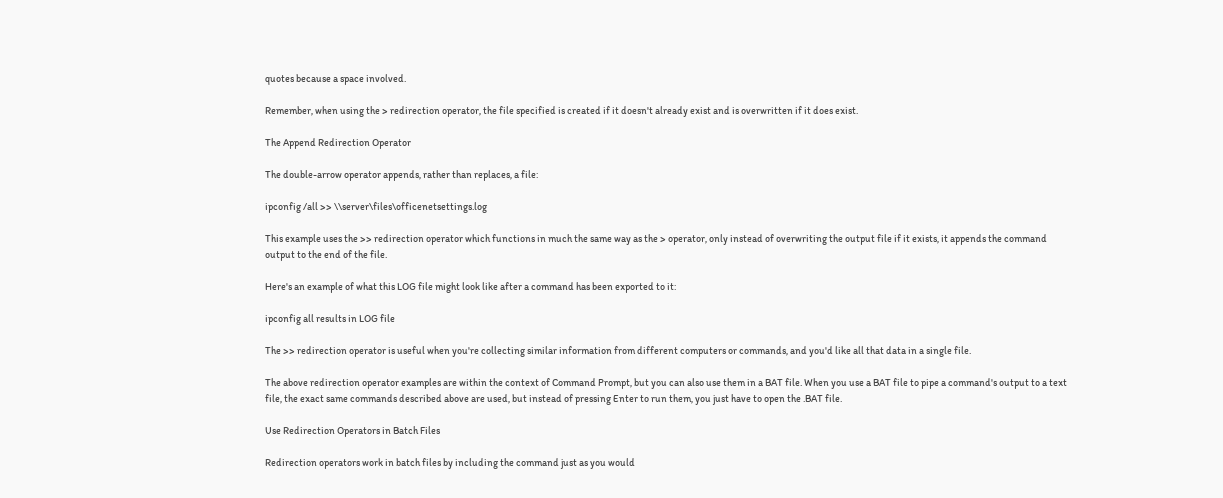quotes because a space involved.

Remember, when using the > redirection operator, the file specified is created if it doesn't already exist and is overwritten if it does exist.

The Append Redirection Operator

The double-arrow operator appends, rather than replaces, a file:

ipconfig /all >> \\server\files\officenetsettings.log

This example uses the >> redirection operator which functions in much the same way as the > operator, only instead of overwriting the output file if it exists, it appends the command output to the end of the file.

Here's an example of what this LOG file might look like after a command has been exported to it:

ipconfig all results in LOG file

The >> redirection operator is useful when you're collecting similar information from different computers or commands, and you'd like all that data in a single file.

The above redirection operator examples are within the context of Command Prompt, but you can also use them in a BAT file. When you use a BAT file to pipe a command's output to a text file, the exact same commands described above are used, but instead of pressing Enter to run them, you just have to open the .BAT file.

Use Redirection Operators in Batch Files

Redirection operators work in batch files by including the command just as you would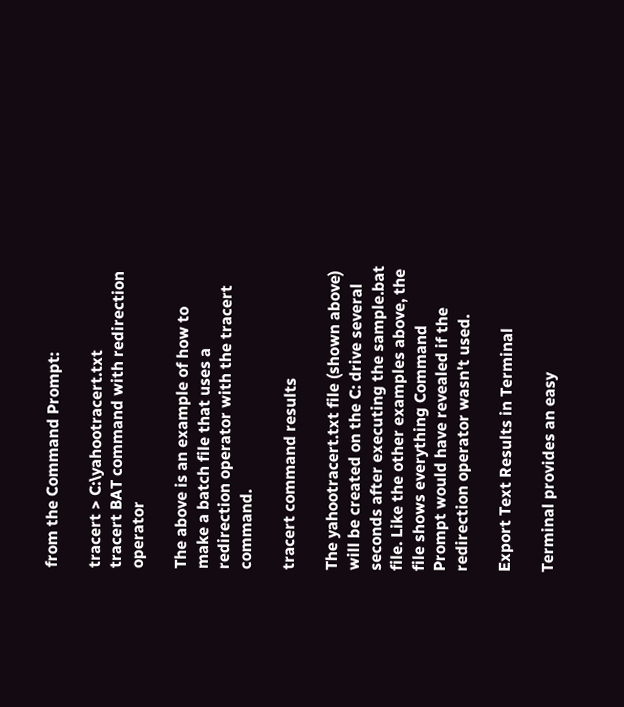from the Command Prompt:

tracert > C:\yahootracert.txt
tracert BAT command with redirection operator

The above is an example of how to make a batch file that uses a redirection operator with the tracert command.

tracert command results

The yahootracert.txt file (shown above) will be created on the C: drive several seconds after executing the sample.bat file. Like the other examples above, the file shows everything Command Prompt would have revealed if the redirection operator wasn't used.

Export Text Results in Terminal

Terminal provides an easy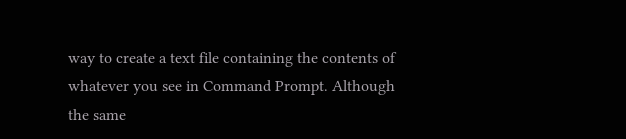way to create a text file containing the contents of whatever you see in Command Prompt. Although the same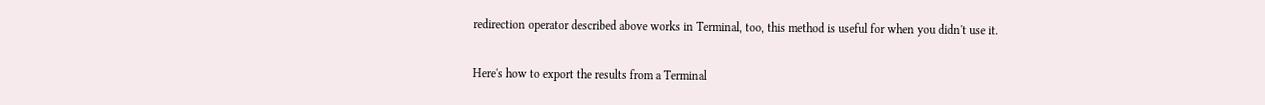redirection operator described above works in Terminal, too, this method is useful for when you didn't use it.

Here's how to export the results from a Terminal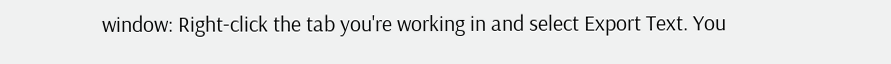window: Right-click the tab you're working in and select Export Text. You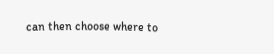can then choose where to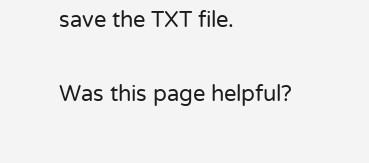save the TXT file.

Was this page helpful?